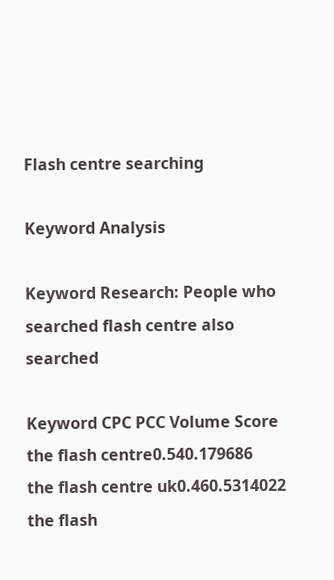Flash centre searching

Keyword Analysis

Keyword Research: People who searched flash centre also searched

Keyword CPC PCC Volume Score
the flash centre0.540.179686
the flash centre uk0.460.5314022
the flash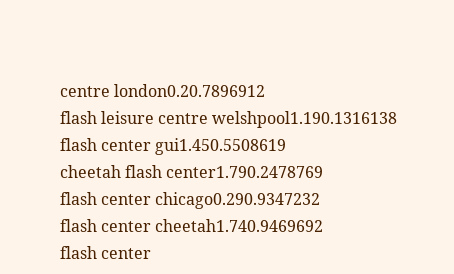centre london0.20.7896912
flash leisure centre welshpool1.190.1316138
flash center gui1.450.5508619
cheetah flash center1.790.2478769
flash center chicago0.290.9347232
flash center cheetah1.740.9469692
flash center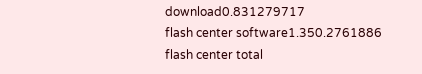download0.831279717
flash center software1.350.2761886
flash center total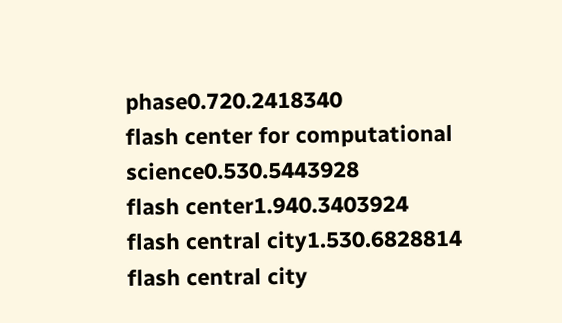phase0.720.2418340
flash center for computational science0.530.5443928
flash center1.940.3403924
flash central city1.530.6828814
flash central city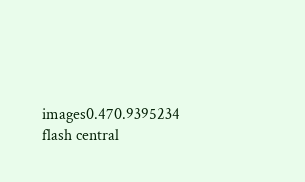images0.470.9395234
flash central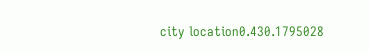city location0.430.1795028